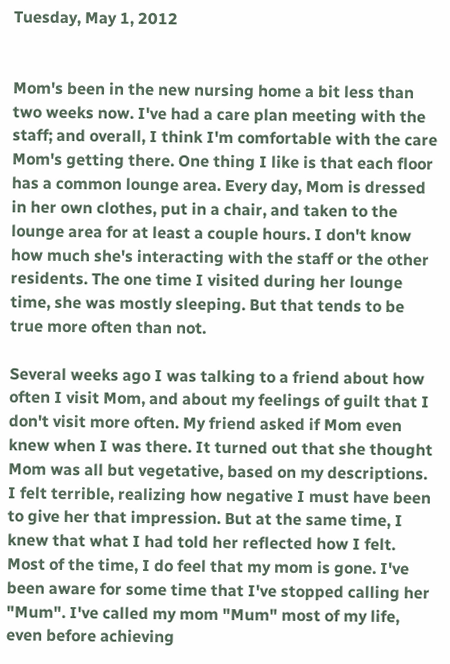Tuesday, May 1, 2012


Mom's been in the new nursing home a bit less than two weeks now. I've had a care plan meeting with the staff; and overall, I think I'm comfortable with the care Mom's getting there. One thing I like is that each floor has a common lounge area. Every day, Mom is dressed in her own clothes, put in a chair, and taken to the lounge area for at least a couple hours. I don't know how much she's interacting with the staff or the other residents. The one time I visited during her lounge time, she was mostly sleeping. But that tends to be true more often than not.

Several weeks ago I was talking to a friend about how often I visit Mom, and about my feelings of guilt that I don't visit more often. My friend asked if Mom even knew when I was there. It turned out that she thought Mom was all but vegetative, based on my descriptions. I felt terrible, realizing how negative I must have been to give her that impression. But at the same time, I knew that what I had told her reflected how I felt. Most of the time, I do feel that my mom is gone. I've been aware for some time that I've stopped calling her "Mum". I've called my mom "Mum" most of my life, even before achieving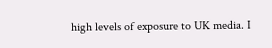high levels of exposure to UK media. I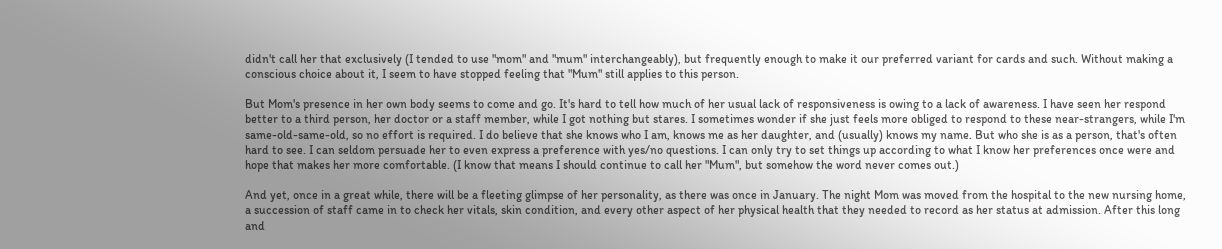didn't call her that exclusively (I tended to use "mom" and "mum" interchangeably), but frequently enough to make it our preferred variant for cards and such. Without making a conscious choice about it, I seem to have stopped feeling that "Mum" still applies to this person.

But Mom's presence in her own body seems to come and go. It's hard to tell how much of her usual lack of responsiveness is owing to a lack of awareness. I have seen her respond better to a third person, her doctor or a staff member, while I got nothing but stares. I sometimes wonder if she just feels more obliged to respond to these near-strangers, while I'm same-old-same-old, so no effort is required. I do believe that she knows who I am, knows me as her daughter, and (usually) knows my name. But who she is as a person, that's often hard to see. I can seldom persuade her to even express a preference with yes/no questions. I can only try to set things up according to what I know her preferences once were and hope that makes her more comfortable. (I know that means I should continue to call her "Mum", but somehow the word never comes out.)

And yet, once in a great while, there will be a fleeting glimpse of her personality, as there was once in January. The night Mom was moved from the hospital to the new nursing home, a succession of staff came in to check her vitals, skin condition, and every other aspect of her physical health that they needed to record as her status at admission. After this long and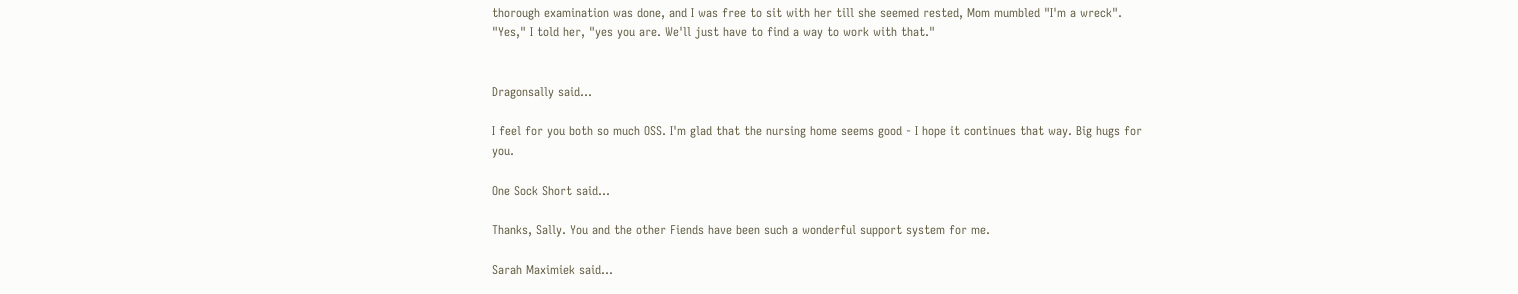thorough examination was done, and I was free to sit with her till she seemed rested, Mom mumbled "I'm a wreck". "Yes," I told her, "yes you are. We'll just have to find a way to work with that."


Dragonsally said...

I feel for you both so much OSS. I'm glad that the nursing home seems good - I hope it continues that way. Big hugs for you.

One Sock Short said...

Thanks, Sally. You and the other Fiends have been such a wonderful support system for me.

Sarah Maximiek said...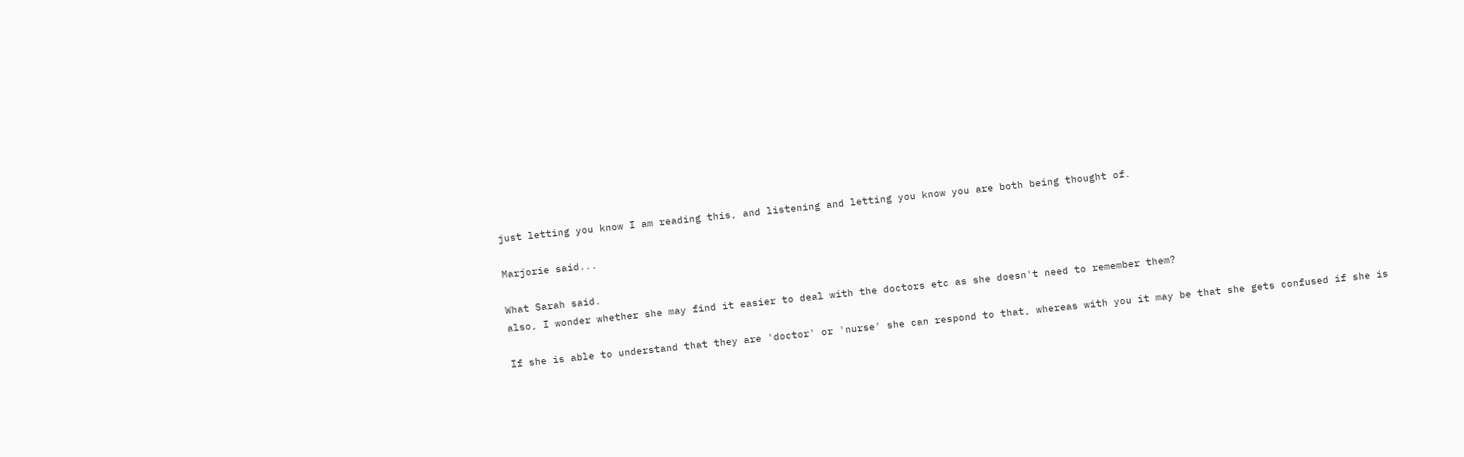just letting you know I am reading this, and listening and letting you know you are both being thought of.

Marjorie said...

What Sarah said.
also, I wonder whether she may find it easier to deal with the doctors etc as she doesn't need to remember them?

If she is able to understand that they are 'doctor' or 'nurse' she can respond to that, whereas with you it may be that she gets confused if she is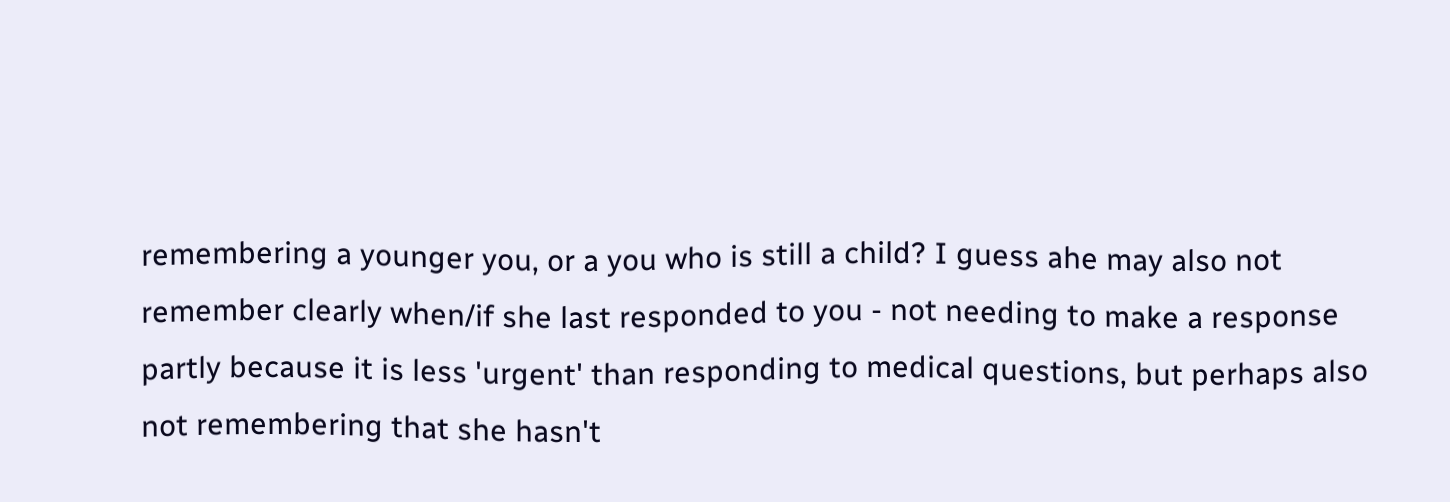remembering a younger you, or a you who is still a child? I guess ahe may also not remember clearly when/if she last responded to you - not needing to make a response partly because it is less 'urgent' than responding to medical questions, but perhaps also not remembering that she hasn't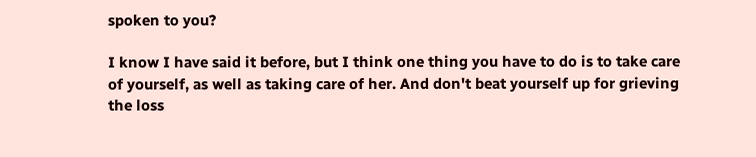spoken to you?

I know I have said it before, but I think one thing you have to do is to take care of yourself, as well as taking care of her. And don't beat yourself up for grieving the loss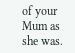of your Mum as she was.